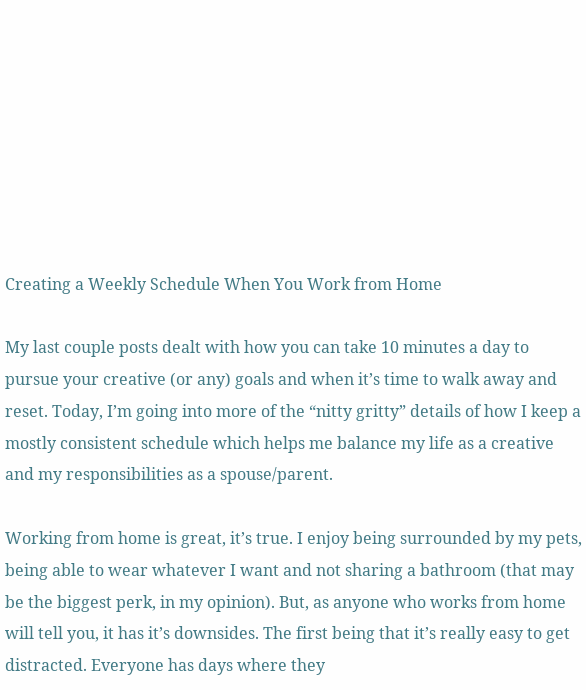Creating a Weekly Schedule When You Work from Home

My last couple posts dealt with how you can take 10 minutes a day to pursue your creative (or any) goals and when it’s time to walk away and reset. Today, I’m going into more of the “nitty gritty” details of how I keep a mostly consistent schedule which helps me balance my life as a creative and my responsibilities as a spouse/parent.

Working from home is great, it’s true. I enjoy being surrounded by my pets, being able to wear whatever I want and not sharing a bathroom (that may be the biggest perk, in my opinion). But, as anyone who works from home will tell you, it has it’s downsides. The first being that it’s really easy to get distracted. Everyone has days where they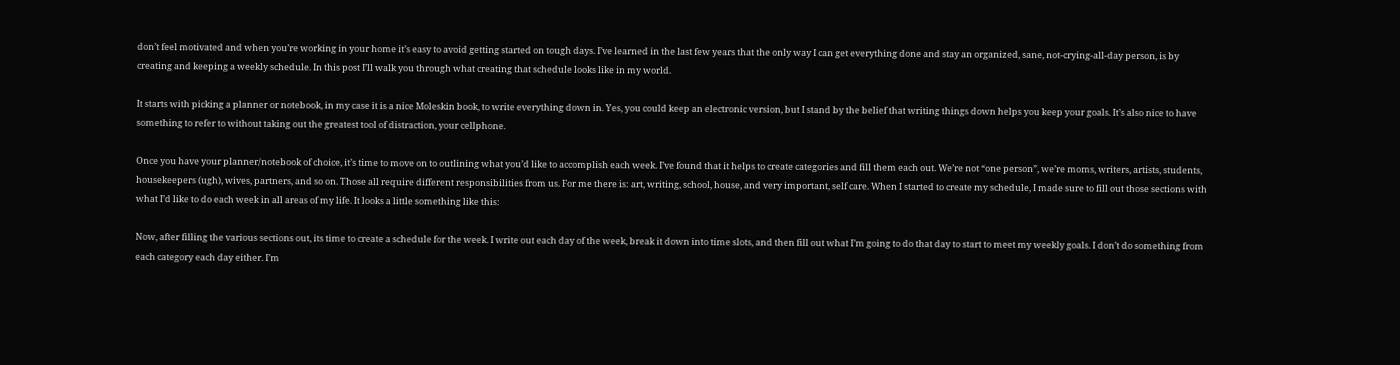don’t feel motivated and when you’re working in your home it’s easy to avoid getting started on tough days. I’ve learned in the last few years that the only way I can get everything done and stay an organized, sane, not-crying-all-day person, is by creating and keeping a weekly schedule. In this post I’ll walk you through what creating that schedule looks like in my world.

It starts with picking a planner or notebook, in my case it is a nice Moleskin book, to write everything down in. Yes, you could keep an electronic version, but I stand by the belief that writing things down helps you keep your goals. It’s also nice to have something to refer to without taking out the greatest tool of distraction, your cellphone.

Once you have your planner/notebook of choice, it’s time to move on to outlining what you’d like to accomplish each week. I’ve found that it helps to create categories and fill them each out. We’re not “one person”, we’re moms, writers, artists, students, housekeepers (ugh), wives, partners, and so on. Those all require different responsibilities from us. For me there is: art, writing, school, house, and very important, self care. When I started to create my schedule, I made sure to fill out those sections with what I’d like to do each week in all areas of my life. It looks a little something like this:

Now, after filling the various sections out, its time to create a schedule for the week. I write out each day of the week, break it down into time slots, and then fill out what I’m going to do that day to start to meet my weekly goals. I don’t do something from each category each day either. I’m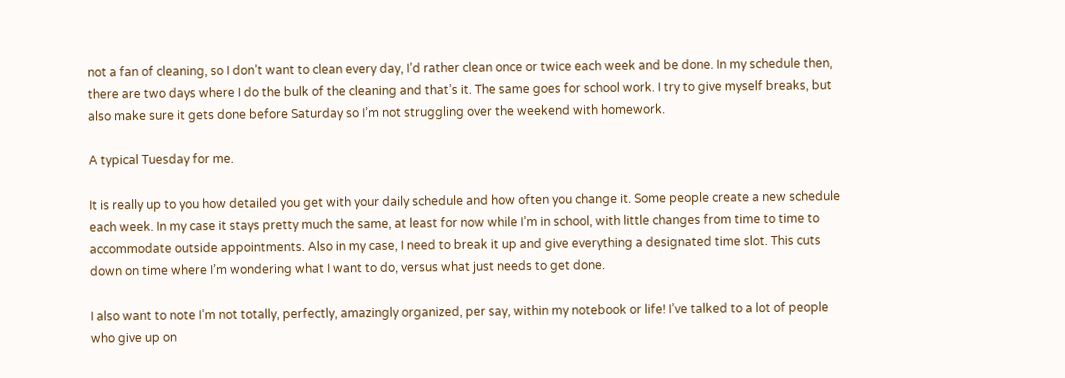not a fan of cleaning, so I don’t want to clean every day, I’d rather clean once or twice each week and be done. In my schedule then, there are two days where I do the bulk of the cleaning and that’s it. The same goes for school work. I try to give myself breaks, but also make sure it gets done before Saturday so I’m not struggling over the weekend with homework.

A typical Tuesday for me.

It is really up to you how detailed you get with your daily schedule and how often you change it. Some people create a new schedule each week. In my case it stays pretty much the same, at least for now while I’m in school, with little changes from time to time to accommodate outside appointments. Also in my case, I need to break it up and give everything a designated time slot. This cuts down on time where I’m wondering what I want to do, versus what just needs to get done.

I also want to note I’m not totally, perfectly, amazingly organized, per say, within my notebook or life! I’ve talked to a lot of people who give up on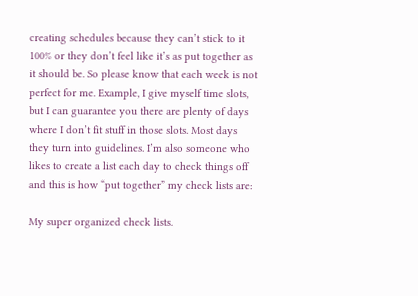creating schedules because they can’t stick to it 100% or they don’t feel like it’s as put together as it should be. So please know that each week is not perfect for me. Example, I give myself time slots, but I can guarantee you there are plenty of days where I don’t fit stuff in those slots. Most days they turn into guidelines. I’m also someone who likes to create a list each day to check things off and this is how “put together” my check lists are:

My super organized check lists.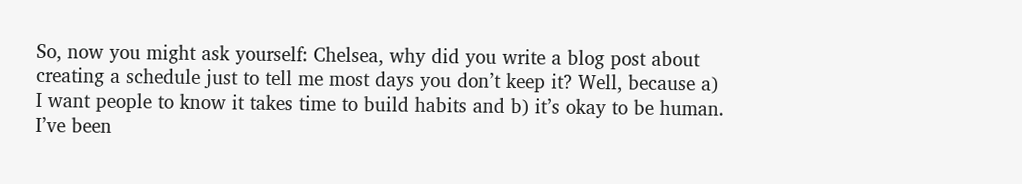So, now you might ask yourself: Chelsea, why did you write a blog post about creating a schedule just to tell me most days you don’t keep it? Well, because a) I want people to know it takes time to build habits and b) it’s okay to be human. I’ve been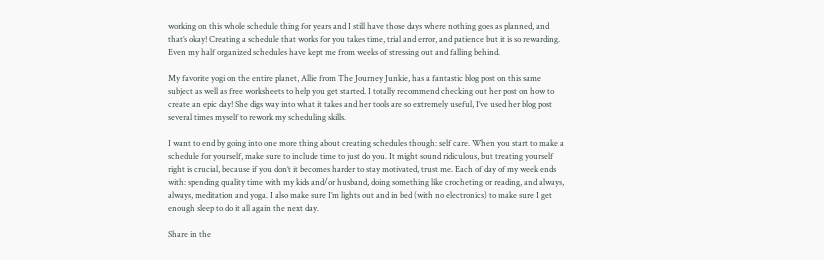working on this whole schedule thing for years and I still have those days where nothing goes as planned, and that’s okay! Creating a schedule that works for you takes time, trial and error, and patience but it is so rewarding. Even my half organized schedules have kept me from weeks of stressing out and falling behind.

My favorite yogi on the entire planet, Allie from The Journey Junkie, has a fantastic blog post on this same subject as well as free worksheets to help you get started. I totally recommend checking out her post on how to create an epic day! She digs way into what it takes and her tools are so extremely useful, I’ve used her blog post several times myself to rework my scheduling skills.

I want to end by going into one more thing about creating schedules though: self care. When you start to make a schedule for yourself, make sure to include time to just do you. It might sound ridiculous, but treating yourself right is crucial, because if you don’t it becomes harder to stay motivated, trust me. Each of day of my week ends with: spending quality time with my kids and/or husband, doing something like crocheting or reading, and always, always, meditation and yoga. I also make sure I’m lights out and in bed (with no electronics) to make sure I get enough sleep to do it all again the next day.

Share in the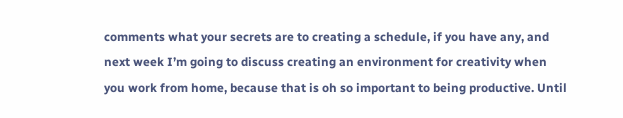comments what your secrets are to creating a schedule, if you have any, and next week I’m going to discuss creating an environment for creativity when you work from home, because that is oh so important to being productive. Until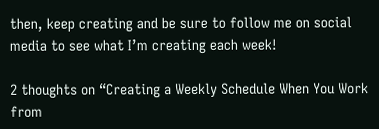then, keep creating and be sure to follow me on social media to see what I’m creating each week!

2 thoughts on “Creating a Weekly Schedule When You Work from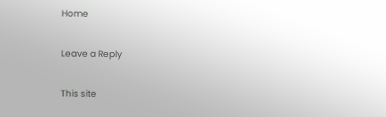Home

Leave a Reply

This site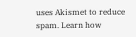uses Akismet to reduce spam. Learn how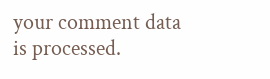your comment data is processed.